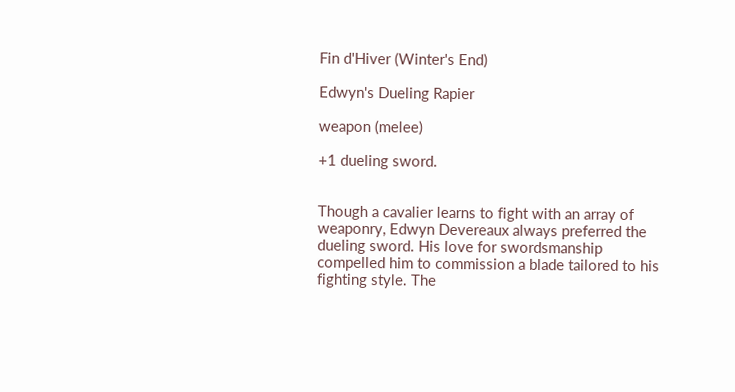Fin d'Hiver (Winter's End)

Edwyn's Dueling Rapier

weapon (melee)

+1 dueling sword.


Though a cavalier learns to fight with an array of weaponry, Edwyn Devereaux always preferred the dueling sword. His love for swordsmanship compelled him to commission a blade tailored to his fighting style. The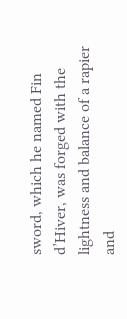sword, which he named Fin d’Hiver, was forged with the lightness and balance of a rapier and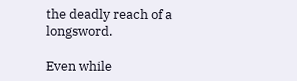the deadly reach of a longsword.

Even while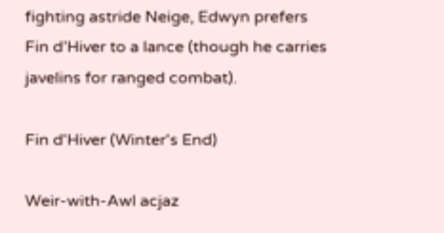fighting astride Neige, Edwyn prefers Fin d’Hiver to a lance (though he carries javelins for ranged combat).

Fin d'Hiver (Winter's End)

Weir-with-Awl acjaz